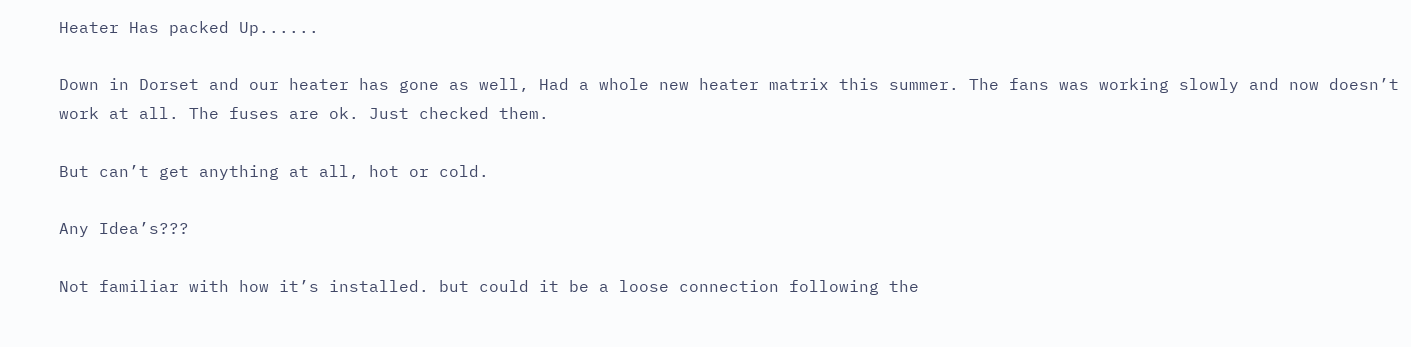Heater Has packed Up......

Down in Dorset and our heater has gone as well, Had a whole new heater matrix this summer. The fans was working slowly and now doesn’t work at all. The fuses are ok. Just checked them.

But can’t get anything at all, hot or cold.

Any Idea’s???

Not familiar with how it’s installed. but could it be a loose connection following the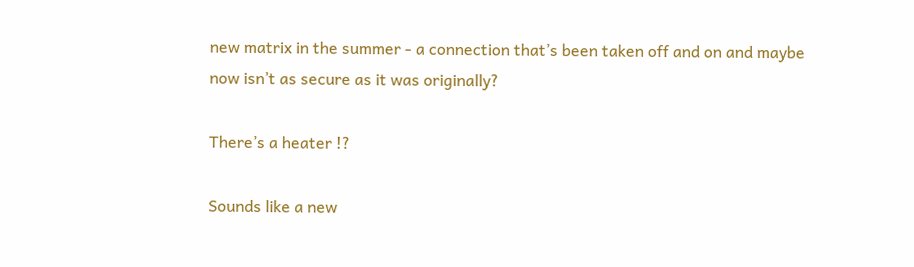new matrix in the summer - a connection that’s been taken off and on and maybe now isn’t as secure as it was originally?

There’s a heater !?

Sounds like a new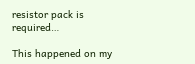resistor pack is required…

This happened on my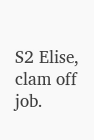S2 Elise, clam off job.